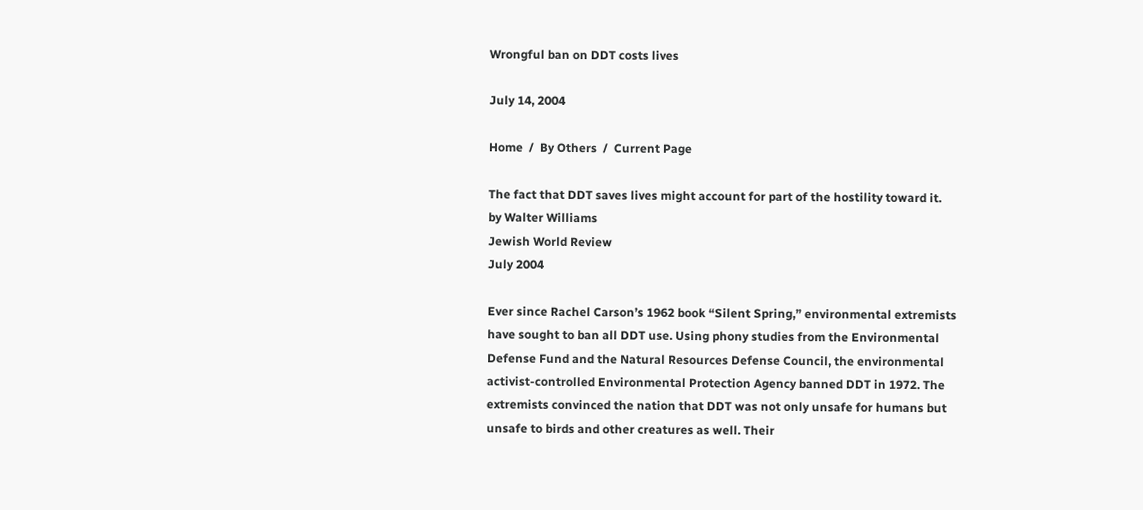Wrongful ban on DDT costs lives

July 14, 2004

Home  /  By Others  /  Current Page

The fact that DDT saves lives might account for part of the hostility toward it.
by Walter Williams
Jewish World Review
July 2004

Ever since Rachel Carson’s 1962 book “Silent Spring,” environmental extremists have sought to ban all DDT use. Using phony studies from the Environmental Defense Fund and the Natural Resources Defense Council, the environmental activist-controlled Environmental Protection Agency banned DDT in 1972. The extremists convinced the nation that DDT was not only unsafe for humans but unsafe to birds and other creatures as well. Their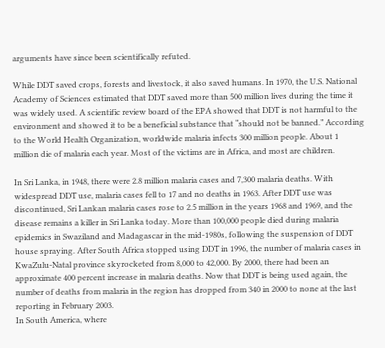arguments have since been scientifically refuted.

While DDT saved crops, forests and livestock, it also saved humans. In 1970, the U.S. National Academy of Sciences estimated that DDT saved more than 500 million lives during the time it was widely used. A scientific review board of the EPA showed that DDT is not harmful to the environment and showed it to be a beneficial substance that “should not be banned.” According to the World Health Organization, worldwide malaria infects 300 million people. About 1 million die of malaria each year. Most of the victims are in Africa, and most are children.

In Sri Lanka, in 1948, there were 2.8 million malaria cases and 7,300 malaria deaths. With widespread DDT use, malaria cases fell to 17 and no deaths in 1963. After DDT use was discontinued, Sri Lankan malaria cases rose to 2.5 million in the years 1968 and 1969, and the disease remains a killer in Sri Lanka today. More than 100,000 people died during malaria epidemics in Swaziland and Madagascar in the mid-1980s, following the suspension of DDT house spraying. After South Africa stopped using DDT in 1996, the number of malaria cases in KwaZulu-Natal province skyrocketed from 8,000 to 42,000. By 2000, there had been an approximate 400 percent increase in malaria deaths. Now that DDT is being used again, the number of deaths from malaria in the region has dropped from 340 in 2000 to none at the last reporting in February 2003.
In South America, where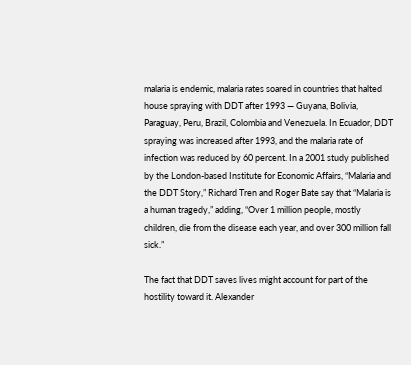malaria is endemic, malaria rates soared in countries that halted house spraying with DDT after 1993 — Guyana, Bolivia, Paraguay, Peru, Brazil, Colombia and Venezuela. In Ecuador, DDT spraying was increased after 1993, and the malaria rate of infection was reduced by 60 percent. In a 2001 study published by the London-based Institute for Economic Affairs, “Malaria and the DDT Story,” Richard Tren and Roger Bate say that “Malaria is a human tragedy,” adding, “Over 1 million people, mostly children, die from the disease each year, and over 300 million fall sick.”

The fact that DDT saves lives might account for part of the hostility toward it. Alexander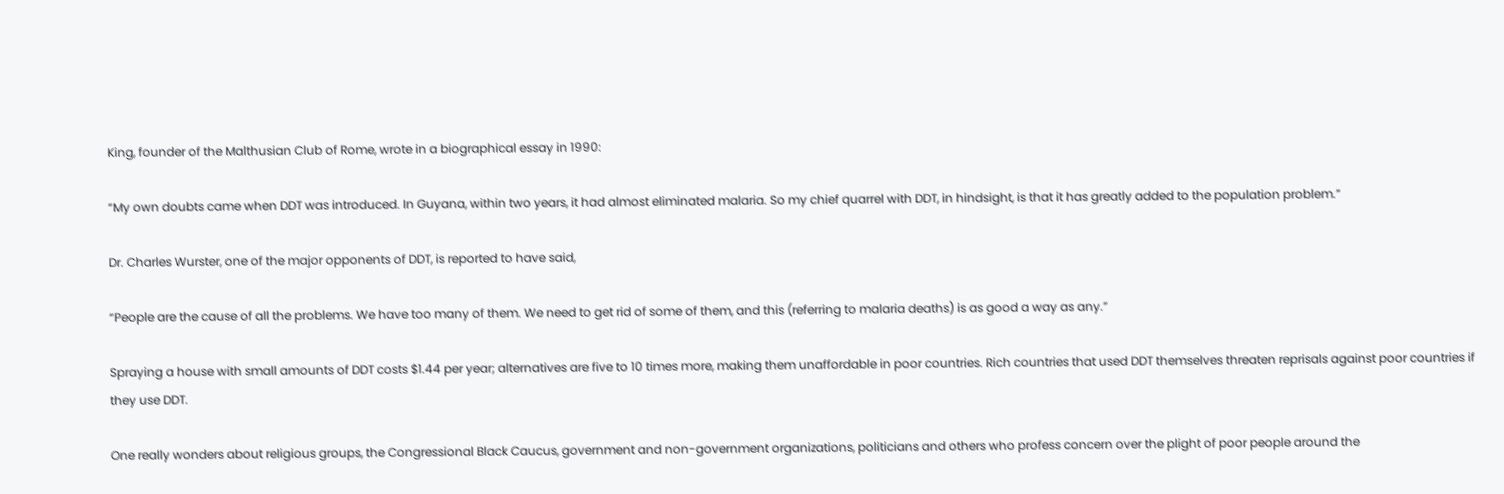King, founder of the Malthusian Club of Rome, wrote in a biographical essay in 1990:

“My own doubts came when DDT was introduced. In Guyana, within two years, it had almost eliminated malaria. So my chief quarrel with DDT, in hindsight, is that it has greatly added to the population problem.”

Dr. Charles Wurster, one of the major opponents of DDT, is reported to have said,

“People are the cause of all the problems. We have too many of them. We need to get rid of some of them, and this (referring to malaria deaths) is as good a way as any.”

Spraying a house with small amounts of DDT costs $1.44 per year; alternatives are five to 10 times more, making them unaffordable in poor countries. Rich countries that used DDT themselves threaten reprisals against poor countries if they use DDT.

One really wonders about religious groups, the Congressional Black Caucus, government and non-government organizations, politicians and others who profess concern over the plight of poor people around the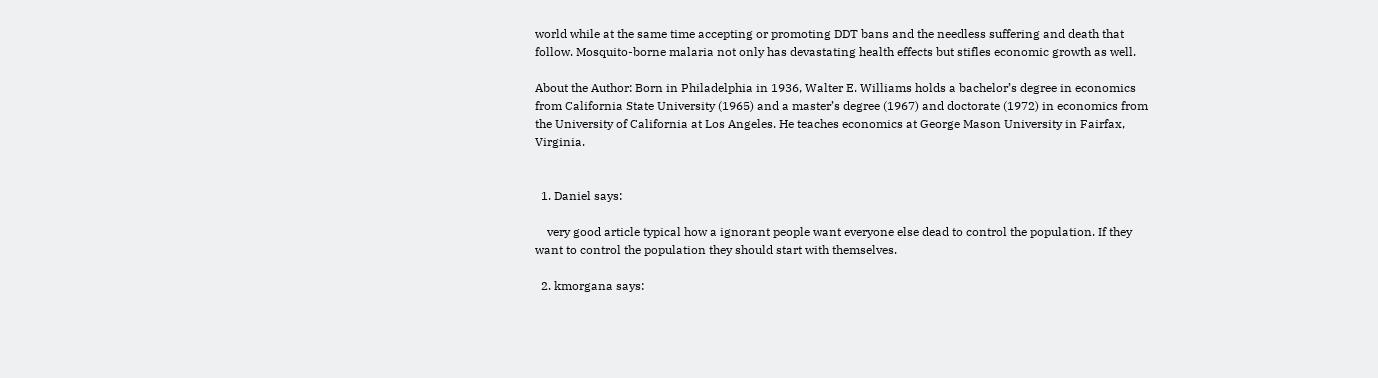world while at the same time accepting or promoting DDT bans and the needless suffering and death that follow. Mosquito-borne malaria not only has devastating health effects but stifles economic growth as well.

About the Author: Born in Philadelphia in 1936, Walter E. Williams holds a bachelor’s degree in economics from California State University (1965) and a master’s degree (1967) and doctorate (1972) in economics from the University of California at Los Angeles. He teaches economics at George Mason University in Fairfax, Virginia.


  1. Daniel says:

    very good article typical how a ignorant people want everyone else dead to control the population. If they want to control the population they should start with themselves.

  2. kmorgana says: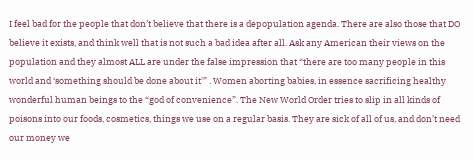I feel bad for the people that don’t believe that there is a depopulation agenda. There are also those that DO believe it exists, and think well that is not such a bad idea after all. Ask any American their views on the population and they almost ALL are under the false impression that “there are too many people in this world and ‘something should be done about it'” . Women aborting babies, in essence sacrificing healthy wonderful human beings to the “god of convenience”. The New World Order tries to slip in all kinds of poisons into our foods, cosmetics, things we use on a regular basis. They are sick of all of us, and don’t need our money we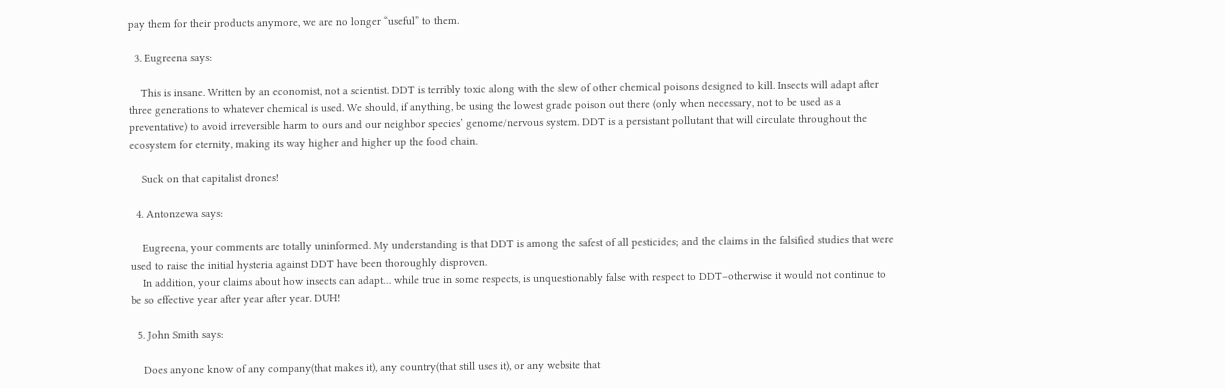pay them for their products anymore, we are no longer “useful” to them.

  3. Eugreena says:

    This is insane. Written by an economist, not a scientist. DDT is terribly toxic along with the slew of other chemical poisons designed to kill. Insects will adapt after three generations to whatever chemical is used. We should, if anything, be using the lowest grade poison out there (only when necessary, not to be used as a preventative) to avoid irreversible harm to ours and our neighbor species’ genome/nervous system. DDT is a persistant pollutant that will circulate throughout the ecosystem for eternity, making its way higher and higher up the food chain.

    Suck on that capitalist drones!

  4. Antonzewa says:

    Eugreena, your comments are totally uninformed. My understanding is that DDT is among the safest of all pesticides; and the claims in the falsified studies that were used to raise the initial hysteria against DDT have been thoroughly disproven.
    In addition, your claims about how insects can adapt… while true in some respects, is unquestionably false with respect to DDT–otherwise it would not continue to be so effective year after year after year. DUH!

  5. John Smith says:

    Does anyone know of any company(that makes it), any country(that still uses it), or any website that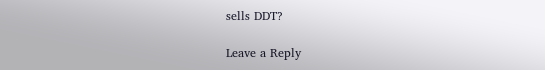sells DDT?

Leave a Reply